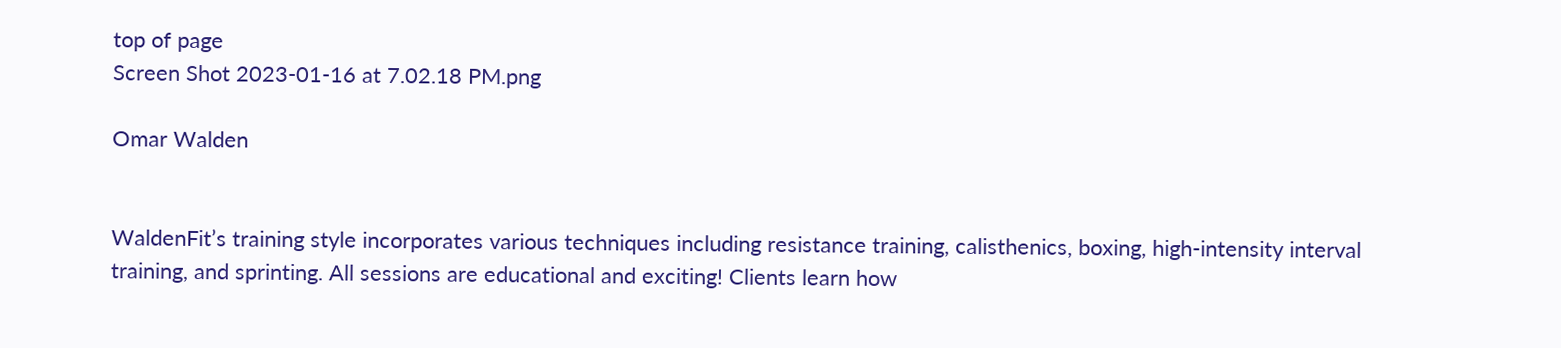top of page
Screen Shot 2023-01-16 at 7.02.18 PM.png

Omar Walden


WaldenFit’s training style incorporates various techniques including resistance training, calisthenics, boxing, high-intensity interval training, and sprinting. All sessions are educational and exciting! Clients learn how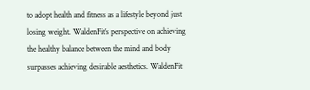to adopt health and fitness as a lifestyle beyond just losing weight. WaldenFit’s perspective on achieving the healthy balance between the mind and body surpasses achieving desirable aesthetics. WaldenFit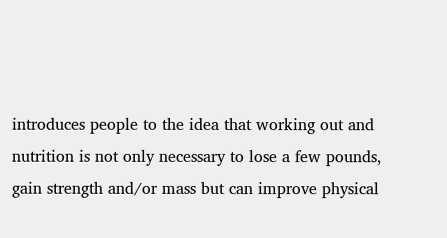introduces people to the idea that working out and nutrition is not only necessary to lose a few pounds, gain strength and/or mass but can improve physical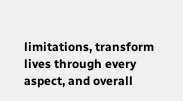limitations, transform lives through every aspect, and overall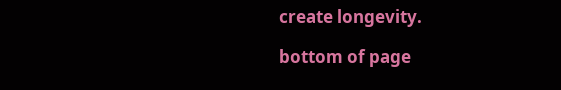create longevity.

bottom of page